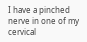I have a pinched nerve in one of my cervical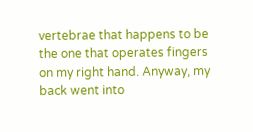vertebrae that happens to be the one that operates fingers on my right hand. Anyway, my back went into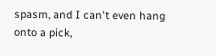spasm, and I can't even hang onto a pick,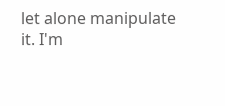let alone manipulate it. I'm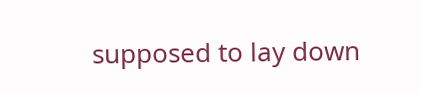supposed to lay down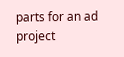parts for an ad project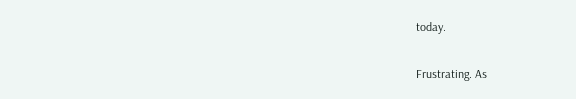today.

Frustrating. As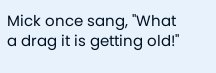Mick once sang, "What a drag it is getting old!"